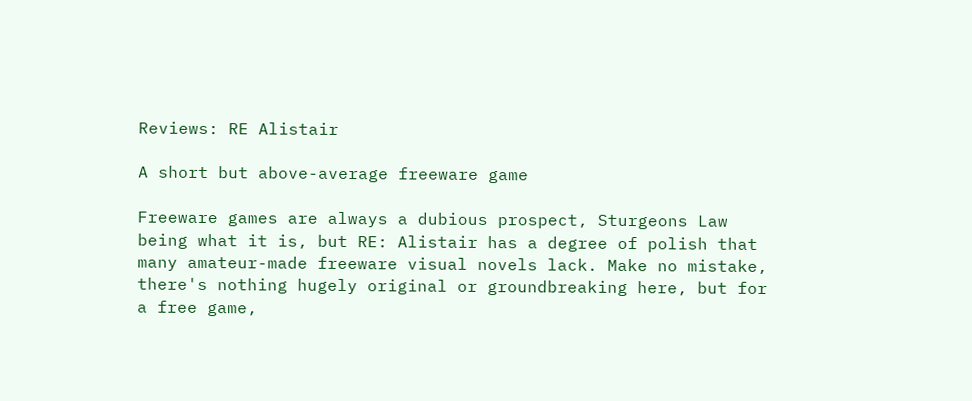Reviews: RE Alistair

A short but above-average freeware game

Freeware games are always a dubious prospect, Sturgeons Law being what it is, but RE: Alistair has a degree of polish that many amateur-made freeware visual novels lack. Make no mistake, there's nothing hugely original or groundbreaking here, but for a free game,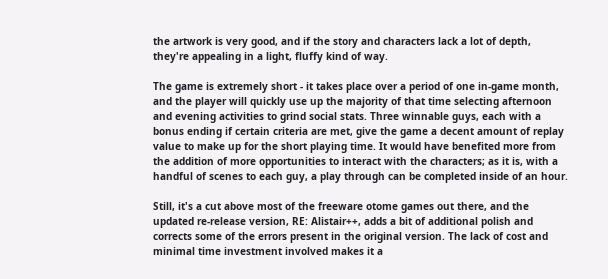the artwork is very good, and if the story and characters lack a lot of depth, they're appealing in a light, fluffy kind of way.

The game is extremely short - it takes place over a period of one in-game month, and the player will quickly use up the majority of that time selecting afternoon and evening activities to grind social stats. Three winnable guys, each with a bonus ending if certain criteria are met, give the game a decent amount of replay value to make up for the short playing time. It would have benefited more from the addition of more opportunities to interact with the characters; as it is, with a handful of scenes to each guy, a play through can be completed inside of an hour.

Still, it's a cut above most of the freeware otome games out there, and the updated re-release version, RE: Alistair++, adds a bit of additional polish and corrects some of the errors present in the original version. The lack of cost and minimal time investment involved makes it a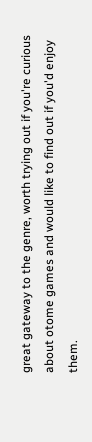great gateway to the genre, worth trying out if you're curious about otome games and would like to find out if you'd enjoy them.